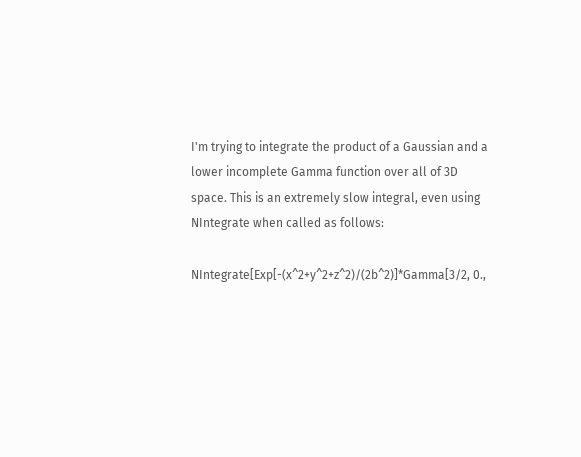I'm trying to integrate the product of a Gaussian and a lower incomplete Gamma function over all of 3D space. This is an extremely slow integral, even using NIntegrate when called as follows:

NIntegrate[Exp[-(x^2+y^2+z^2)/(2b^2)]*Gamma[3/2, 0.,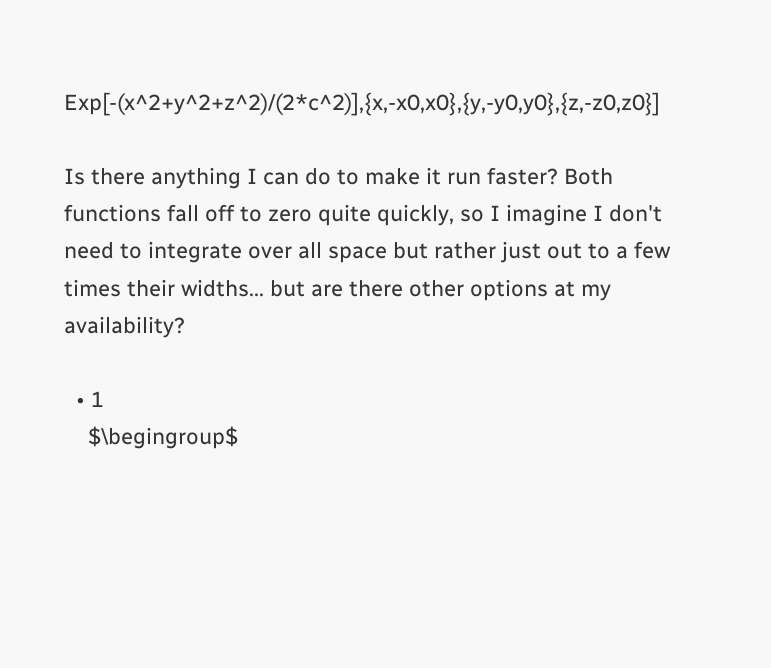Exp[-(x^2+y^2+z^2)/(2*c^2)],{x,-x0,x0},{y,-y0,y0},{z,-z0,z0}]

Is there anything I can do to make it run faster? Both functions fall off to zero quite quickly, so I imagine I don't need to integrate over all space but rather just out to a few times their widths... but are there other options at my availability?

  • 1
    $\begingroup$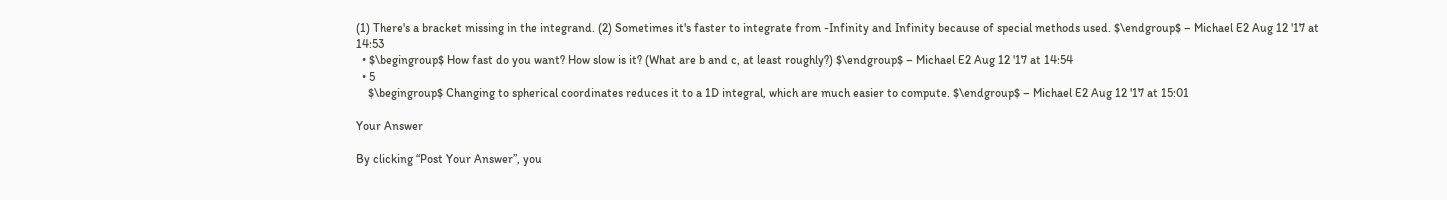(1) There's a bracket missing in the integrand. (2) Sometimes it's faster to integrate from -Infinity and Infinity because of special methods used. $\endgroup$ – Michael E2 Aug 12 '17 at 14:53
  • $\begingroup$ How fast do you want? How slow is it? (What are b and c, at least roughly?) $\endgroup$ – Michael E2 Aug 12 '17 at 14:54
  • 5
    $\begingroup$ Changing to spherical coordinates reduces it to a 1D integral, which are much easier to compute. $\endgroup$ – Michael E2 Aug 12 '17 at 15:01

Your Answer

By clicking “Post Your Answer”, you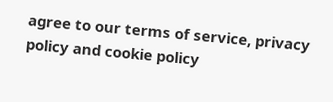agree to our terms of service, privacy policy and cookie policy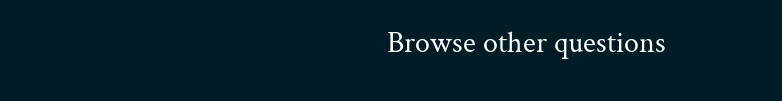Browse other questions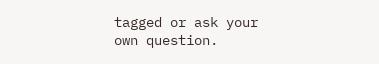tagged or ask your own question.